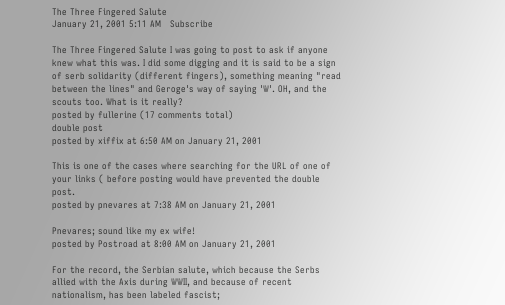The Three Fingered Salute
January 21, 2001 5:11 AM   Subscribe

The Three Fingered Salute I was going to post to ask if anyone knew what this was. I did some digging and it is said to be a sign of serb solidarity (different fingers), something meaning "read between the lines" and Geroge's way of saying 'W'. OH, and the scouts too. What is it really?
posted by fullerine (17 comments total)
double post
posted by xiffix at 6:50 AM on January 21, 2001

This is one of the cases where searching for the URL of one of your links ( before posting would have prevented the double post.
posted by pnevares at 7:38 AM on January 21, 2001

Pnevares; sound like my ex wife!
posted by Postroad at 8:00 AM on January 21, 2001

For the record, the Serbian salute, which because the Serbs allied with the Axis during WWII, and because of recent nationalism, has been labeled fascist;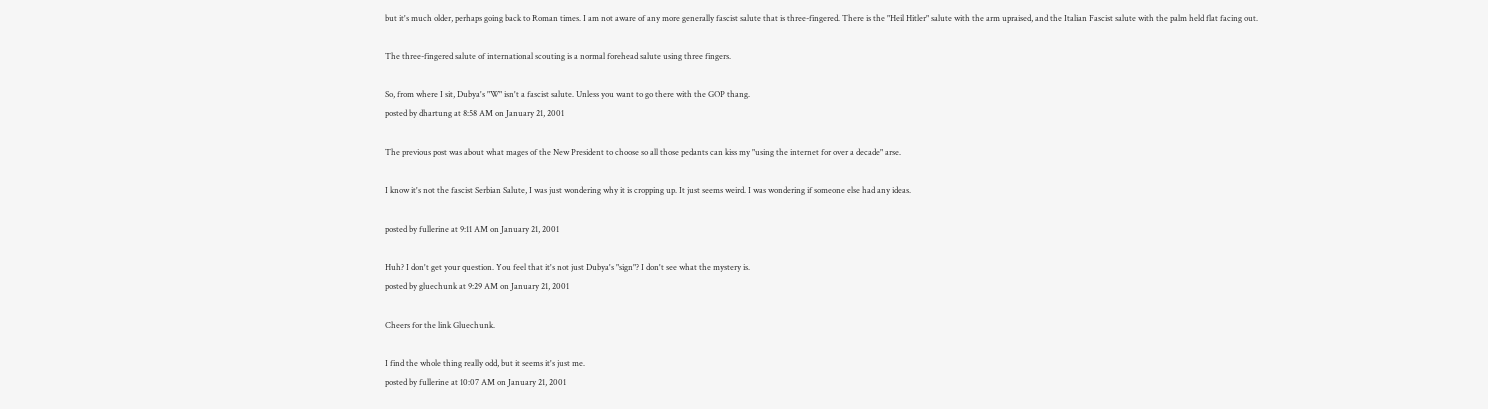but it's much older, perhaps going back to Roman times. I am not aware of any more generally fascist salute that is three-fingered. There is the "Heil Hitler" salute with the arm upraised, and the Italian Fascist salute with the palm held flat facing out.

The three-fingered salute of international scouting is a normal forehead salute using three fingers.

So, from where I sit, Dubya's "W" isn't a fascist salute. Unless you want to go there with the GOP thang.
posted by dhartung at 8:58 AM on January 21, 2001

The previous post was about what mages of the New President to choose so all those pedants can kiss my "using the internet for over a decade" arse.

I know it's not the fascist Serbian Salute, I was just wondering why it is cropping up. It just seems weird. I was wondering if someone else had any ideas.

posted by fullerine at 9:11 AM on January 21, 2001

Huh? I don't get your question. You feel that it's not just Dubya's "sign"? I don't see what the mystery is.
posted by gluechunk at 9:29 AM on January 21, 2001

Cheers for the link Gluechunk.

I find the whole thing really odd, but it seems it's just me.
posted by fullerine at 10:07 AM on January 21, 2001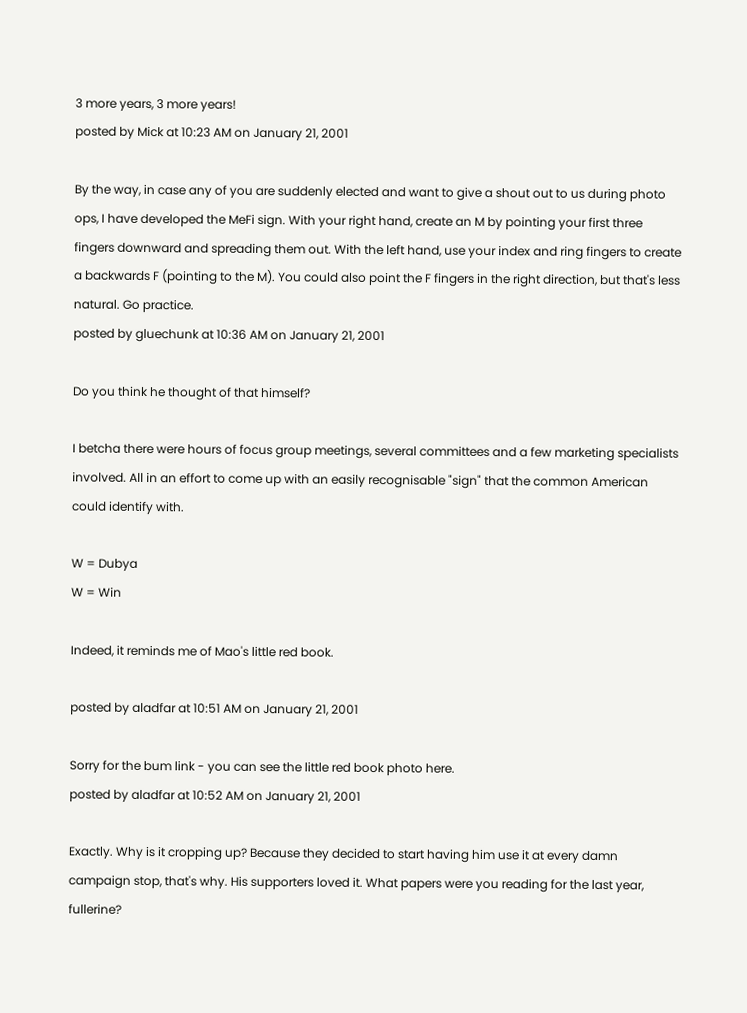3 more years, 3 more years!
posted by Mick at 10:23 AM on January 21, 2001

By the way, in case any of you are suddenly elected and want to give a shout out to us during photo ops, I have developed the MeFi sign. With your right hand, create an M by pointing your first three fingers downward and spreading them out. With the left hand, use your index and ring fingers to create a backwards F (pointing to the M). You could also point the F fingers in the right direction, but that's less natural. Go practice.
posted by gluechunk at 10:36 AM on January 21, 2001

Do you think he thought of that himself?

I betcha there were hours of focus group meetings, several committees and a few marketing specialists involved. All in an effort to come up with an easily recognisable "sign" that the common American could identify with.

W = Dubya
W = Win

Indeed, it reminds me of Mao's little red book.

posted by aladfar at 10:51 AM on January 21, 2001

Sorry for the bum link - you can see the little red book photo here.
posted by aladfar at 10:52 AM on January 21, 2001

Exactly. Why is it cropping up? Because they decided to start having him use it at every damn campaign stop, that's why. His supporters loved it. What papers were you reading for the last year, fullerine?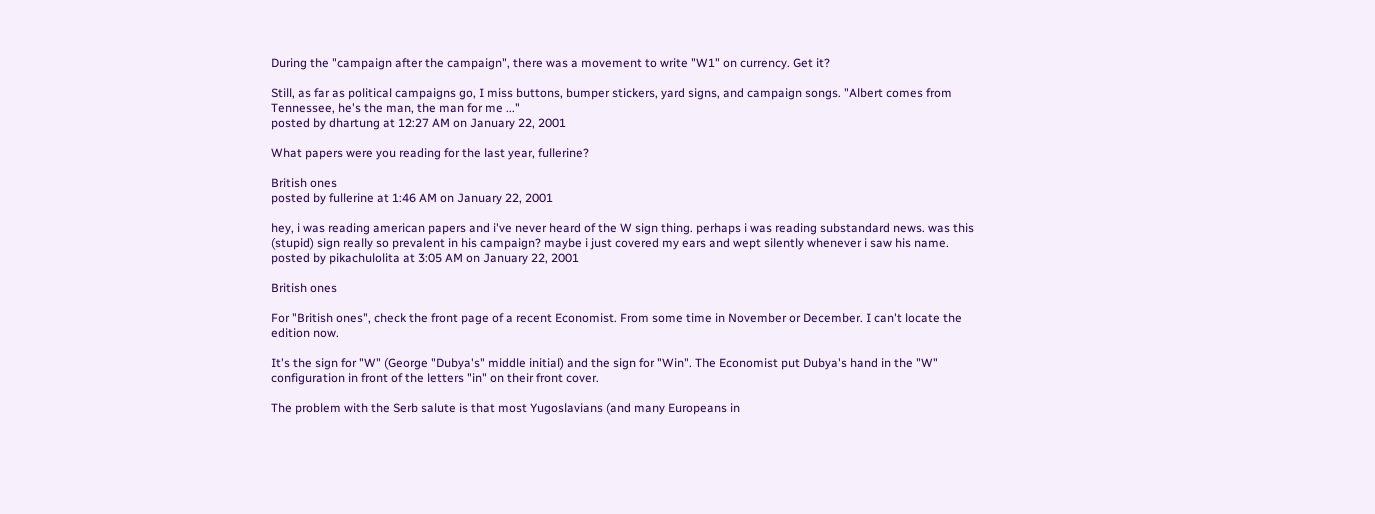During the "campaign after the campaign", there was a movement to write "W1" on currency. Get it?

Still, as far as political campaigns go, I miss buttons, bumper stickers, yard signs, and campaign songs. "Albert comes from Tennessee, he's the man, the man for me ..."
posted by dhartung at 12:27 AM on January 22, 2001

What papers were you reading for the last year, fullerine?

British ones
posted by fullerine at 1:46 AM on January 22, 2001

hey, i was reading american papers and i've never heard of the W sign thing. perhaps i was reading substandard news. was this (stupid) sign really so prevalent in his campaign? maybe i just covered my ears and wept silently whenever i saw his name.
posted by pikachulolita at 3:05 AM on January 22, 2001

British ones

For "British ones", check the front page of a recent Economist. From some time in November or December. I can't locate the edition now.

It's the sign for "W" (George "Dubya's" middle initial) and the sign for "Win". The Economist put Dubya's hand in the "W" configuration in front of the letters "in" on their front cover.

The problem with the Serb salute is that most Yugoslavians (and many Europeans in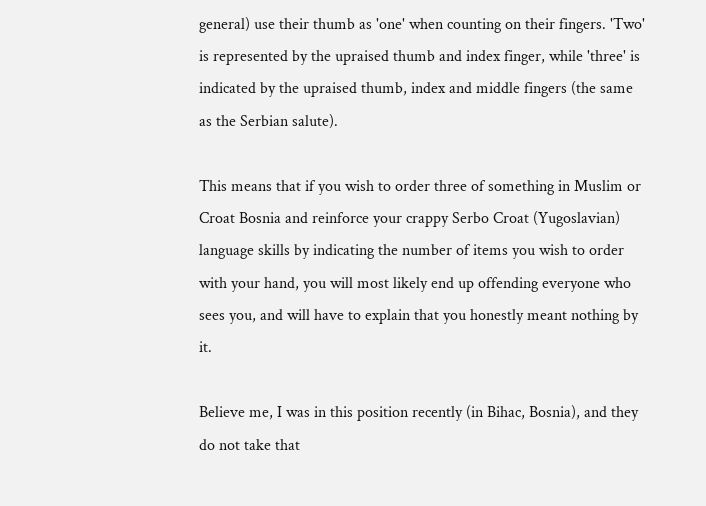general) use their thumb as 'one' when counting on their fingers. 'Two' is represented by the upraised thumb and index finger, while 'three' is indicated by the upraised thumb, index and middle fingers (the same as the Serbian salute).

This means that if you wish to order three of something in Muslim or Croat Bosnia and reinforce your crappy Serbo Croat (Yugoslavian) language skills by indicating the number of items you wish to order with your hand, you will most likely end up offending everyone who sees you, and will have to explain that you honestly meant nothing by it.

Believe me, I was in this position recently (in Bihac, Bosnia), and they do not take that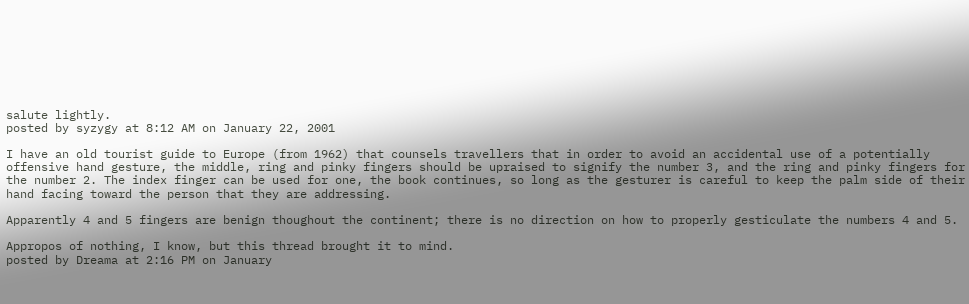salute lightly.
posted by syzygy at 8:12 AM on January 22, 2001

I have an old tourist guide to Europe (from 1962) that counsels travellers that in order to avoid an accidental use of a potentially offensive hand gesture, the middle, ring and pinky fingers should be upraised to signify the number 3, and the ring and pinky fingers for the number 2. The index finger can be used for one, the book continues, so long as the gesturer is careful to keep the palm side of their hand facing toward the person that they are addressing.

Apparently 4 and 5 fingers are benign thoughout the continent; there is no direction on how to properly gesticulate the numbers 4 and 5.

Appropos of nothing, I know, but this thread brought it to mind.
posted by Dreama at 2:16 PM on January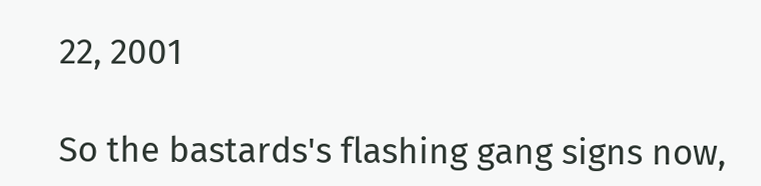22, 2001

So the bastards's flashing gang signs now,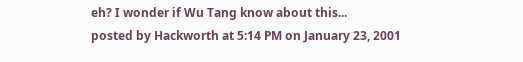eh? I wonder if Wu Tang know about this...
posted by Hackworth at 5:14 PM on January 23, 2001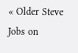« Older Steve Jobs on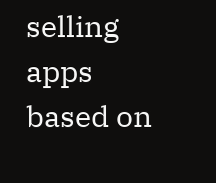selling apps based on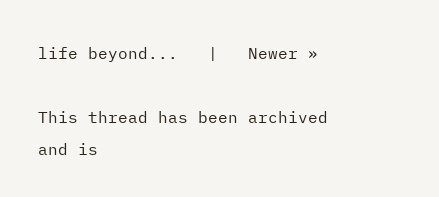life beyond...   |   Newer »

This thread has been archived and is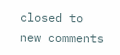closed to new comments